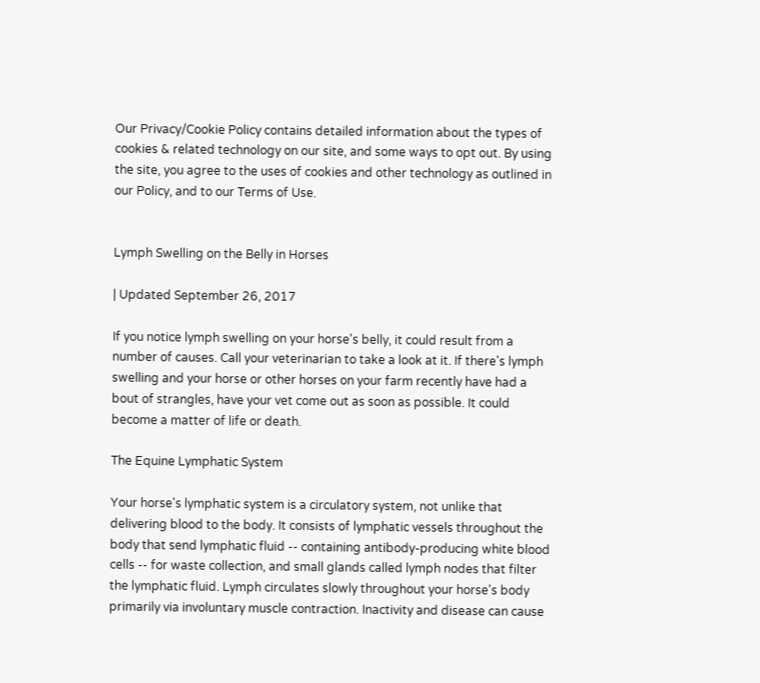Our Privacy/Cookie Policy contains detailed information about the types of cookies & related technology on our site, and some ways to opt out. By using the site, you agree to the uses of cookies and other technology as outlined in our Policy, and to our Terms of Use.


Lymph Swelling on the Belly in Horses

| Updated September 26, 2017

If you notice lymph swelling on your horse's belly, it could result from a number of causes. Call your veterinarian to take a look at it. If there's lymph swelling and your horse or other horses on your farm recently have had a bout of strangles, have your vet come out as soon as possible. It could become a matter of life or death.

The Equine Lymphatic System

Your horse's lymphatic system is a circulatory system, not unlike that delivering blood to the body. It consists of lymphatic vessels throughout the body that send lymphatic fluid -- containing antibody-producing white blood cells -- for waste collection, and small glands called lymph nodes that filter the lymphatic fluid. Lymph circulates slowly throughout your horse's body primarily via involuntary muscle contraction. Inactivity and disease can cause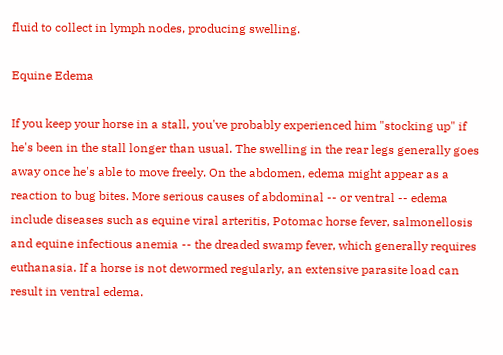fluid to collect in lymph nodes, producing swelling.

Equine Edema

If you keep your horse in a stall, you've probably experienced him "stocking up" if he's been in the stall longer than usual. The swelling in the rear legs generally goes away once he's able to move freely. On the abdomen, edema might appear as a reaction to bug bites. More serious causes of abdominal -- or ventral -- edema include diseases such as equine viral arteritis, Potomac horse fever, salmonellosis and equine infectious anemia -- the dreaded swamp fever, which generally requires euthanasia. If a horse is not dewormed regularly, an extensive parasite load can result in ventral edema.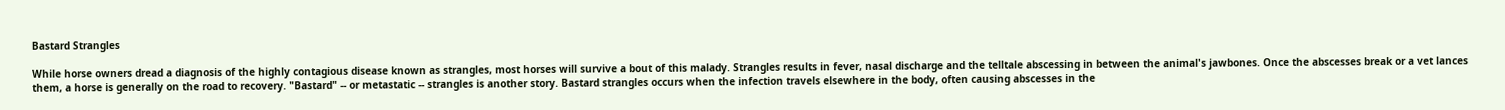Bastard Strangles

While horse owners dread a diagnosis of the highly contagious disease known as strangles, most horses will survive a bout of this malady. Strangles results in fever, nasal discharge and the telltale abscessing in between the animal's jawbones. Once the abscesses break or a vet lances them, a horse is generally on the road to recovery. "Bastard" -- or metastatic -- strangles is another story. Bastard strangles occurs when the infection travels elsewhere in the body, often causing abscesses in the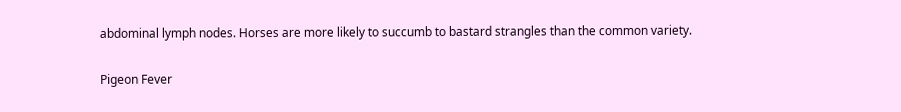abdominal lymph nodes. Horses are more likely to succumb to bastard strangles than the common variety.

Pigeon Fever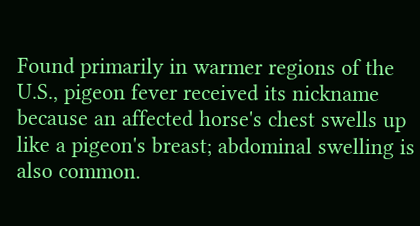Found primarily in warmer regions of the U.S., pigeon fever received its nickname because an affected horse's chest swells up like a pigeon's breast; abdominal swelling is also common.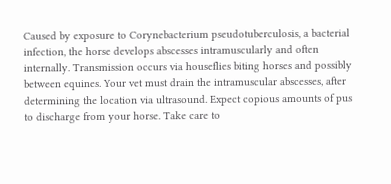Caused by exposure to Corynebacterium pseudotuberculosis, a bacterial infection, the horse develops abscesses intramuscularly and often internally. Transmission occurs via houseflies biting horses and possibly between equines. Your vet must drain the intramuscular abscesses, after determining the location via ultrasound. Expect copious amounts of pus to discharge from your horse. Take care to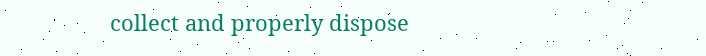collect and properly dispose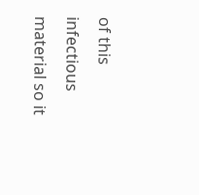of this infectious material so it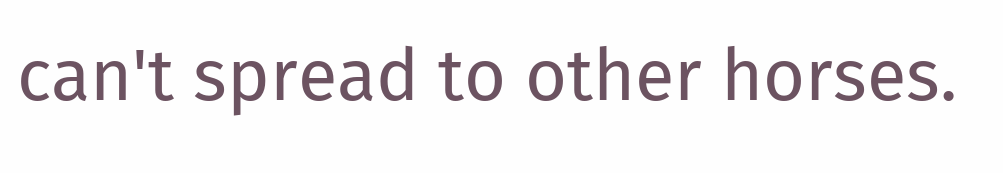can't spread to other horses.